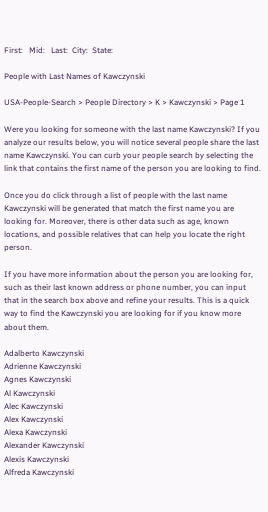First:   Mid:   Last:  City:  State:

People with Last Names of Kawczynski

USA-People-Search > People Directory > K > Kawczynski > Page 1

Were you looking for someone with the last name Kawczynski? If you analyze our results below, you will notice several people share the last name Kawczynski. You can curb your people search by selecting the link that contains the first name of the person you are looking to find.

Once you do click through a list of people with the last name Kawczynski will be generated that match the first name you are looking for. Moreover, there is other data such as age, known locations, and possible relatives that can help you locate the right person.

If you have more information about the person you are looking for, such as their last known address or phone number, you can input that in the search box above and refine your results. This is a quick way to find the Kawczynski you are looking for if you know more about them.

Adalberto Kawczynski
Adrienne Kawczynski
Agnes Kawczynski
Al Kawczynski
Alec Kawczynski
Alex Kawczynski
Alexa Kawczynski
Alexander Kawczynski
Alexis Kawczynski
Alfreda Kawczynski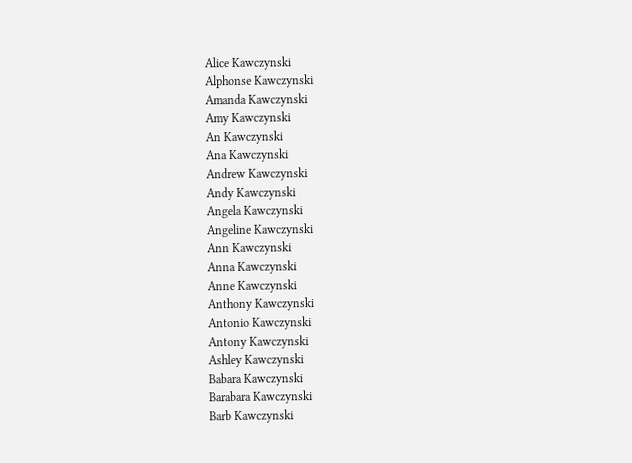Alice Kawczynski
Alphonse Kawczynski
Amanda Kawczynski
Amy Kawczynski
An Kawczynski
Ana Kawczynski
Andrew Kawczynski
Andy Kawczynski
Angela Kawczynski
Angeline Kawczynski
Ann Kawczynski
Anna Kawczynski
Anne Kawczynski
Anthony Kawczynski
Antonio Kawczynski
Antony Kawczynski
Ashley Kawczynski
Babara Kawczynski
Barabara Kawczynski
Barb Kawczynski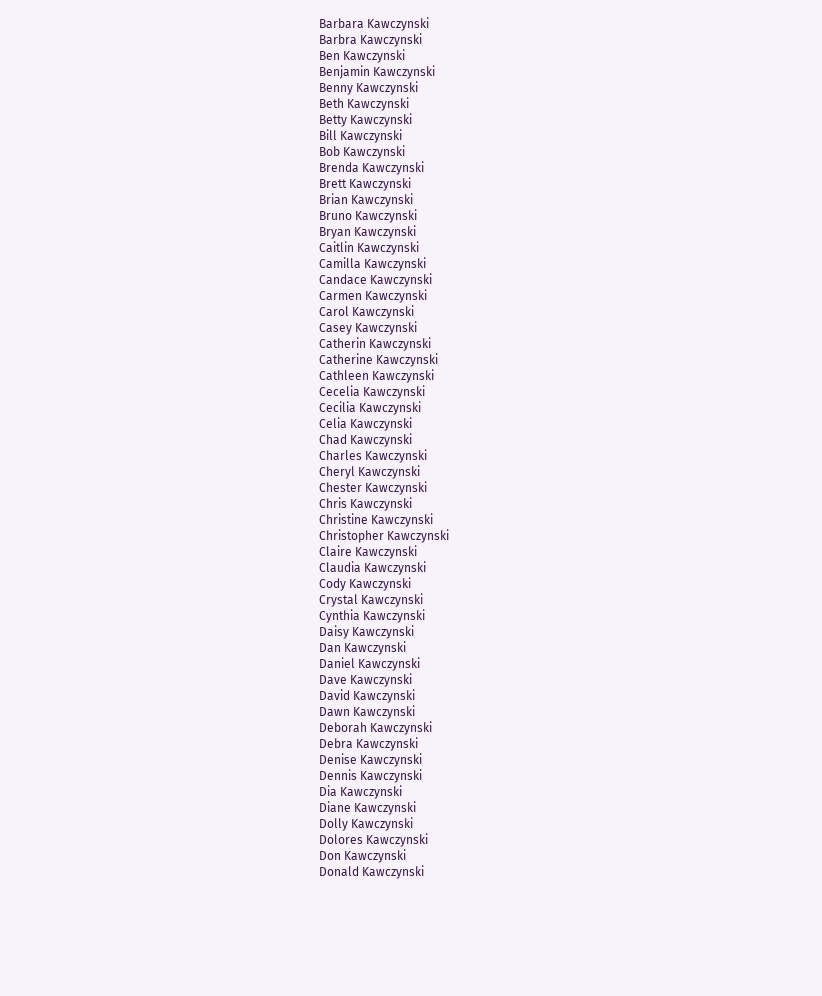Barbara Kawczynski
Barbra Kawczynski
Ben Kawczynski
Benjamin Kawczynski
Benny Kawczynski
Beth Kawczynski
Betty Kawczynski
Bill Kawczynski
Bob Kawczynski
Brenda Kawczynski
Brett Kawczynski
Brian Kawczynski
Bruno Kawczynski
Bryan Kawczynski
Caitlin Kawczynski
Camilla Kawczynski
Candace Kawczynski
Carmen Kawczynski
Carol Kawczynski
Casey Kawczynski
Catherin Kawczynski
Catherine Kawczynski
Cathleen Kawczynski
Cecelia Kawczynski
Cecilia Kawczynski
Celia Kawczynski
Chad Kawczynski
Charles Kawczynski
Cheryl Kawczynski
Chester Kawczynski
Chris Kawczynski
Christine Kawczynski
Christopher Kawczynski
Claire Kawczynski
Claudia Kawczynski
Cody Kawczynski
Crystal Kawczynski
Cynthia Kawczynski
Daisy Kawczynski
Dan Kawczynski
Daniel Kawczynski
Dave Kawczynski
David Kawczynski
Dawn Kawczynski
Deborah Kawczynski
Debra Kawczynski
Denise Kawczynski
Dennis Kawczynski
Dia Kawczynski
Diane Kawczynski
Dolly Kawczynski
Dolores Kawczynski
Don Kawczynski
Donald Kawczynski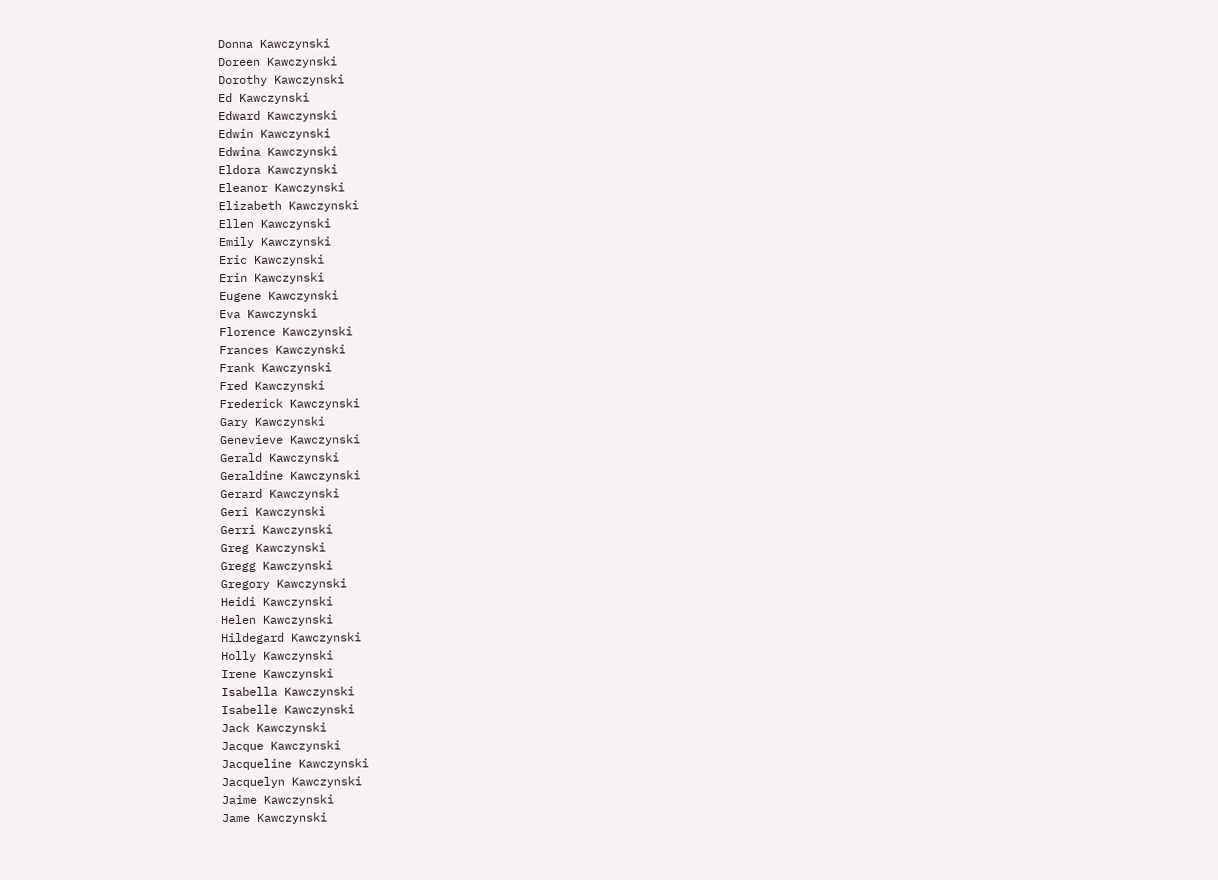Donna Kawczynski
Doreen Kawczynski
Dorothy Kawczynski
Ed Kawczynski
Edward Kawczynski
Edwin Kawczynski
Edwina Kawczynski
Eldora Kawczynski
Eleanor Kawczynski
Elizabeth Kawczynski
Ellen Kawczynski
Emily Kawczynski
Eric Kawczynski
Erin Kawczynski
Eugene Kawczynski
Eva Kawczynski
Florence Kawczynski
Frances Kawczynski
Frank Kawczynski
Fred Kawczynski
Frederick Kawczynski
Gary Kawczynski
Genevieve Kawczynski
Gerald Kawczynski
Geraldine Kawczynski
Gerard Kawczynski
Geri Kawczynski
Gerri Kawczynski
Greg Kawczynski
Gregg Kawczynski
Gregory Kawczynski
Heidi Kawczynski
Helen Kawczynski
Hildegard Kawczynski
Holly Kawczynski
Irene Kawczynski
Isabella Kawczynski
Isabelle Kawczynski
Jack Kawczynski
Jacque Kawczynski
Jacqueline Kawczynski
Jacquelyn Kawczynski
Jaime Kawczynski
Jame Kawczynski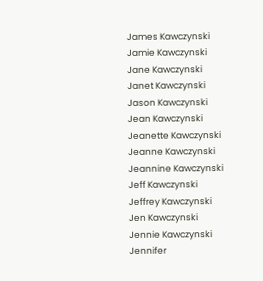James Kawczynski
Jamie Kawczynski
Jane Kawczynski
Janet Kawczynski
Jason Kawczynski
Jean Kawczynski
Jeanette Kawczynski
Jeanne Kawczynski
Jeannine Kawczynski
Jeff Kawczynski
Jeffrey Kawczynski
Jen Kawczynski
Jennie Kawczynski
Jennifer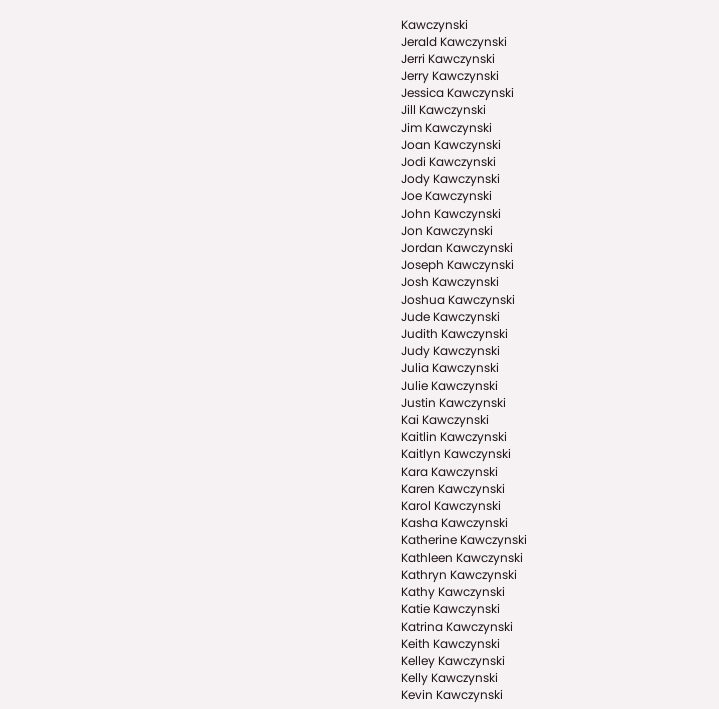Kawczynski
Jerald Kawczynski
Jerri Kawczynski
Jerry Kawczynski
Jessica Kawczynski
Jill Kawczynski
Jim Kawczynski
Joan Kawczynski
Jodi Kawczynski
Jody Kawczynski
Joe Kawczynski
John Kawczynski
Jon Kawczynski
Jordan Kawczynski
Joseph Kawczynski
Josh Kawczynski
Joshua Kawczynski
Jude Kawczynski
Judith Kawczynski
Judy Kawczynski
Julia Kawczynski
Julie Kawczynski
Justin Kawczynski
Kai Kawczynski
Kaitlin Kawczynski
Kaitlyn Kawczynski
Kara Kawczynski
Karen Kawczynski
Karol Kawczynski
Kasha Kawczynski
Katherine Kawczynski
Kathleen Kawczynski
Kathryn Kawczynski
Kathy Kawczynski
Katie Kawczynski
Katrina Kawczynski
Keith Kawczynski
Kelley Kawczynski
Kelly Kawczynski
Kevin Kawczynski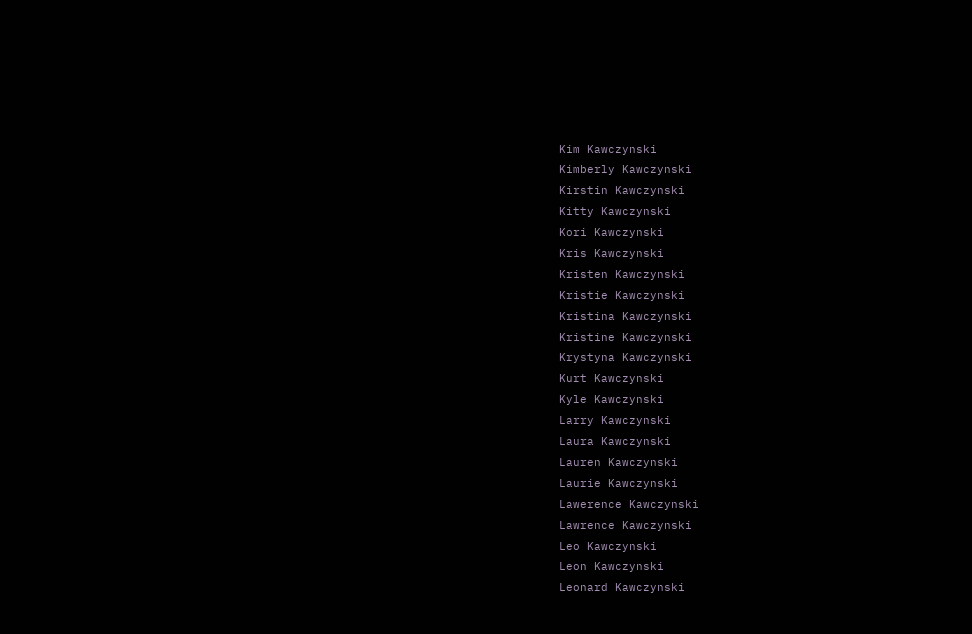Kim Kawczynski
Kimberly Kawczynski
Kirstin Kawczynski
Kitty Kawczynski
Kori Kawczynski
Kris Kawczynski
Kristen Kawczynski
Kristie Kawczynski
Kristina Kawczynski
Kristine Kawczynski
Krystyna Kawczynski
Kurt Kawczynski
Kyle Kawczynski
Larry Kawczynski
Laura Kawczynski
Lauren Kawczynski
Laurie Kawczynski
Lawerence Kawczynski
Lawrence Kawczynski
Leo Kawczynski
Leon Kawczynski
Leonard Kawczynski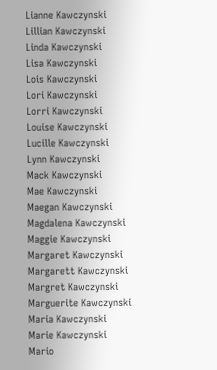Lianne Kawczynski
Lillian Kawczynski
Linda Kawczynski
Lisa Kawczynski
Lois Kawczynski
Lori Kawczynski
Lorri Kawczynski
Louise Kawczynski
Lucille Kawczynski
Lynn Kawczynski
Mack Kawczynski
Mae Kawczynski
Maegan Kawczynski
Magdalena Kawczynski
Maggie Kawczynski
Margaret Kawczynski
Margarett Kawczynski
Margret Kawczynski
Marguerite Kawczynski
Maria Kawczynski
Marie Kawczynski
Mario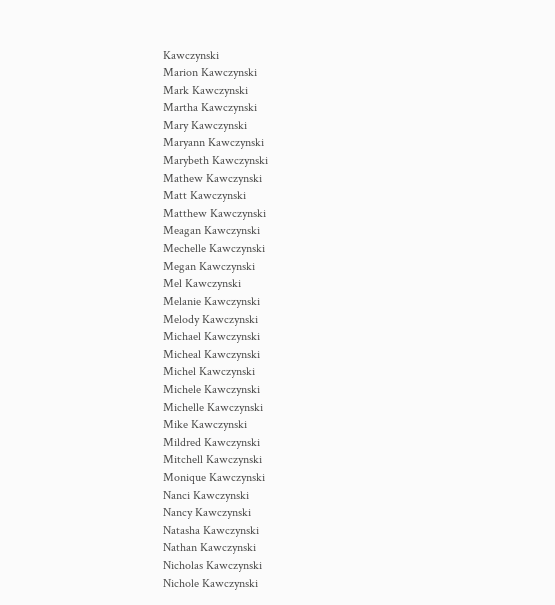Kawczynski
Marion Kawczynski
Mark Kawczynski
Martha Kawczynski
Mary Kawczynski
Maryann Kawczynski
Marybeth Kawczynski
Mathew Kawczynski
Matt Kawczynski
Matthew Kawczynski
Meagan Kawczynski
Mechelle Kawczynski
Megan Kawczynski
Mel Kawczynski
Melanie Kawczynski
Melody Kawczynski
Michael Kawczynski
Micheal Kawczynski
Michel Kawczynski
Michele Kawczynski
Michelle Kawczynski
Mike Kawczynski
Mildred Kawczynski
Mitchell Kawczynski
Monique Kawczynski
Nanci Kawczynski
Nancy Kawczynski
Natasha Kawczynski
Nathan Kawczynski
Nicholas Kawczynski
Nichole Kawczynski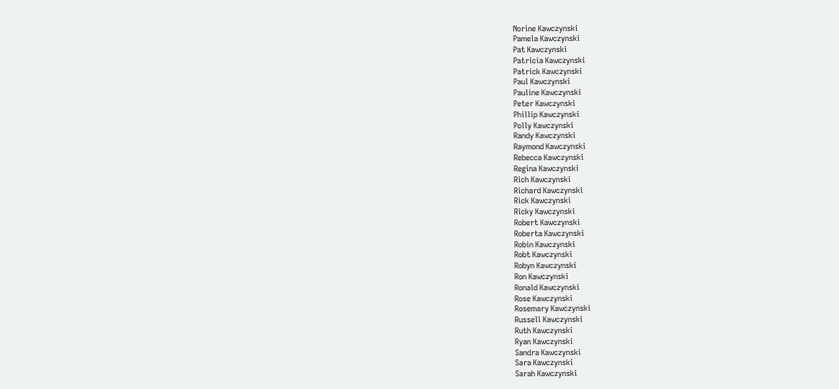Norine Kawczynski
Pamela Kawczynski
Pat Kawczynski
Patricia Kawczynski
Patrick Kawczynski
Paul Kawczynski
Pauline Kawczynski
Peter Kawczynski
Phillip Kawczynski
Polly Kawczynski
Randy Kawczynski
Raymond Kawczynski
Rebecca Kawczynski
Regina Kawczynski
Rich Kawczynski
Richard Kawczynski
Rick Kawczynski
Ricky Kawczynski
Robert Kawczynski
Roberta Kawczynski
Robin Kawczynski
Robt Kawczynski
Robyn Kawczynski
Ron Kawczynski
Ronald Kawczynski
Rose Kawczynski
Rosemary Kawczynski
Russell Kawczynski
Ruth Kawczynski
Ryan Kawczynski
Sandra Kawczynski
Sara Kawczynski
Sarah Kawczynski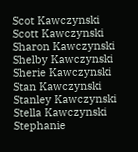Scot Kawczynski
Scott Kawczynski
Sharon Kawczynski
Shelby Kawczynski
Sherie Kawczynski
Stan Kawczynski
Stanley Kawczynski
Stella Kawczynski
Stephanie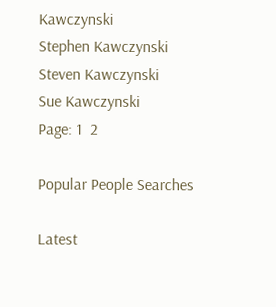Kawczynski
Stephen Kawczynski
Steven Kawczynski
Sue Kawczynski
Page: 1  2

Popular People Searches

Latest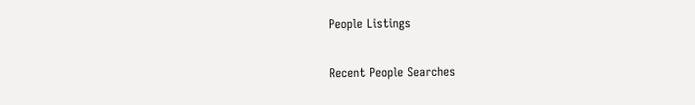People Listings

Recent People Searches